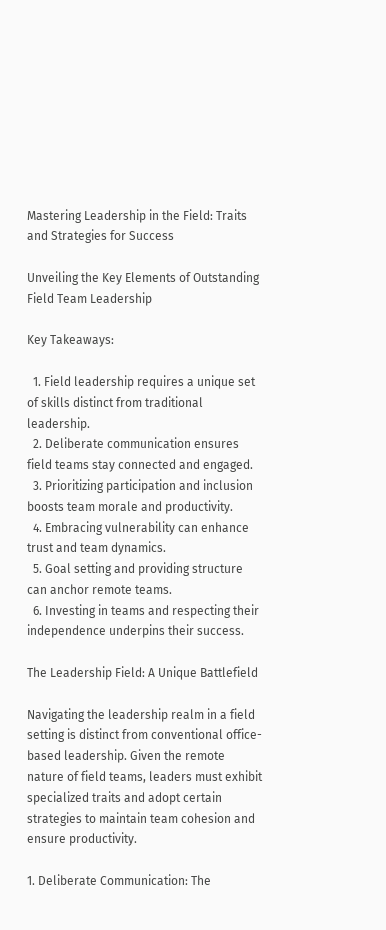Mastering Leadership in the Field: Traits and Strategies for Success

Unveiling the Key Elements of Outstanding Field Team Leadership

Key Takeaways:

  1. Field leadership requires a unique set of skills distinct from traditional leadership.
  2. Deliberate communication ensures field teams stay connected and engaged.
  3. Prioritizing participation and inclusion boosts team morale and productivity.
  4. Embracing vulnerability can enhance trust and team dynamics.
  5. Goal setting and providing structure can anchor remote teams.
  6. Investing in teams and respecting their independence underpins their success.

The Leadership Field: A Unique Battlefield

Navigating the leadership realm in a field setting is distinct from conventional office-based leadership. Given the remote nature of field teams, leaders must exhibit specialized traits and adopt certain strategies to maintain team cohesion and ensure productivity.

1. Deliberate Communication: The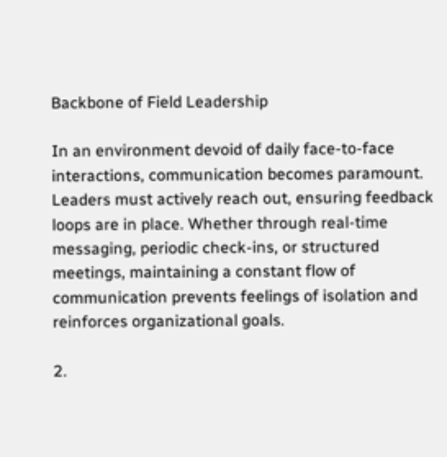Backbone of Field Leadership

In an environment devoid of daily face-to-face interactions, communication becomes paramount. Leaders must actively reach out, ensuring feedback loops are in place. Whether through real-time messaging, periodic check-ins, or structured meetings, maintaining a constant flow of communication prevents feelings of isolation and reinforces organizational goals.

2.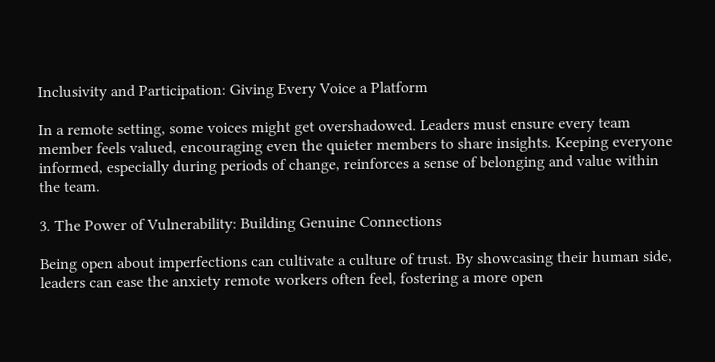Inclusivity and Participation: Giving Every Voice a Platform

In a remote setting, some voices might get overshadowed. Leaders must ensure every team member feels valued, encouraging even the quieter members to share insights. Keeping everyone informed, especially during periods of change, reinforces a sense of belonging and value within the team.

3. The Power of Vulnerability: Building Genuine Connections

Being open about imperfections can cultivate a culture of trust. By showcasing their human side, leaders can ease the anxiety remote workers often feel, fostering a more open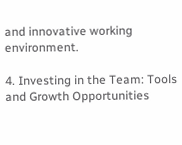and innovative working environment.

4. Investing in the Team: Tools and Growth Opportunities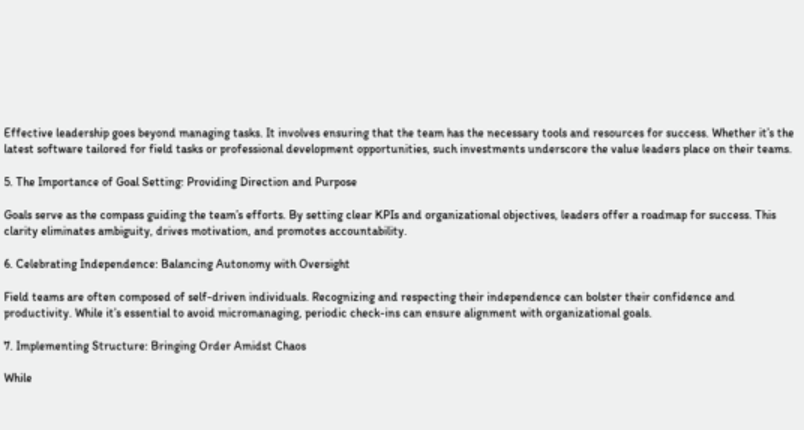Effective leadership goes beyond managing tasks. It involves ensuring that the team has the necessary tools and resources for success. Whether it’s the latest software tailored for field tasks or professional development opportunities, such investments underscore the value leaders place on their teams.

5. The Importance of Goal Setting: Providing Direction and Purpose

Goals serve as the compass guiding the team’s efforts. By setting clear KPIs and organizational objectives, leaders offer a roadmap for success. This clarity eliminates ambiguity, drives motivation, and promotes accountability.

6. Celebrating Independence: Balancing Autonomy with Oversight

Field teams are often composed of self-driven individuals. Recognizing and respecting their independence can bolster their confidence and productivity. While it’s essential to avoid micromanaging, periodic check-ins can ensure alignment with organizational goals.

7. Implementing Structure: Bringing Order Amidst Chaos

While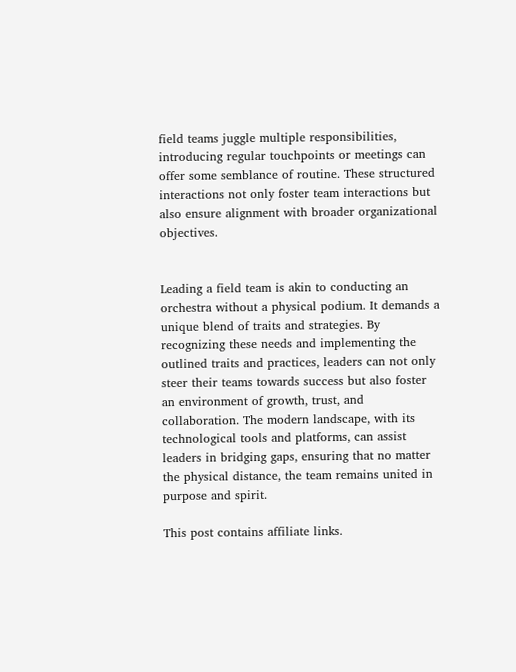field teams juggle multiple responsibilities, introducing regular touchpoints or meetings can offer some semblance of routine. These structured interactions not only foster team interactions but also ensure alignment with broader organizational objectives.


Leading a field team is akin to conducting an orchestra without a physical podium. It demands a unique blend of traits and strategies. By recognizing these needs and implementing the outlined traits and practices, leaders can not only steer their teams towards success but also foster an environment of growth, trust, and collaboration. The modern landscape, with its technological tools and platforms, can assist leaders in bridging gaps, ensuring that no matter the physical distance, the team remains united in purpose and spirit.

This post contains affiliate links.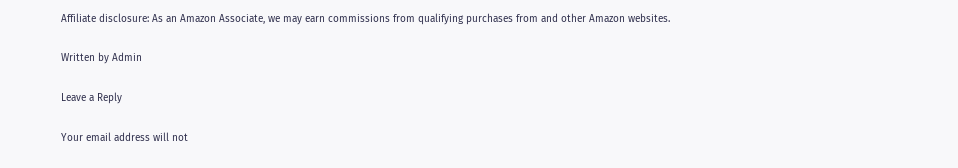Affiliate disclosure: As an Amazon Associate, we may earn commissions from qualifying purchases from and other Amazon websites.

Written by Admin

Leave a Reply

Your email address will not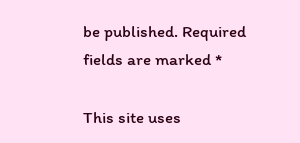be published. Required fields are marked *

This site uses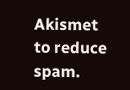Akismet to reduce spam.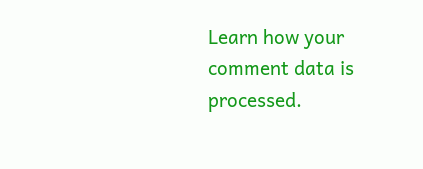Learn how your comment data is processed.